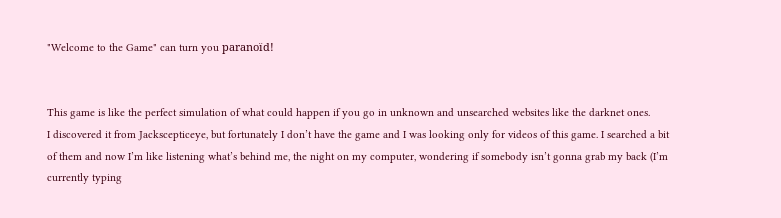"Welcome to the Game" can turn you paranoïd!


This game is like the perfect simulation of what could happen if you go in unknown and unsearched websites like the darknet ones.
I discovered it from Jackscepticeye, but fortunately I don’t have the game and I was looking only for videos of this game. I searched a bit of them and now I’m like listening what’s behind me, the night on my computer, wondering if somebody isn’t gonna grab my back (I’m currently typing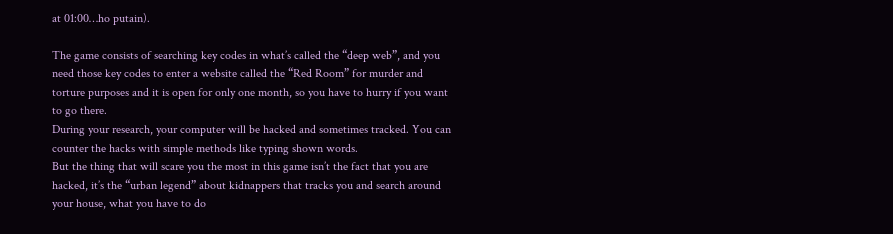at 01:00…ho putain).

The game consists of searching key codes in what’s called the “deep web”, and you need those key codes to enter a website called the “Red Room” for murder and torture purposes and it is open for only one month, so you have to hurry if you want to go there.
During your research, your computer will be hacked and sometimes tracked. You can counter the hacks with simple methods like typing shown words.
But the thing that will scare you the most in this game isn’t the fact that you are hacked, it’s the “urban legend” about kidnappers that tracks you and search around your house, what you have to do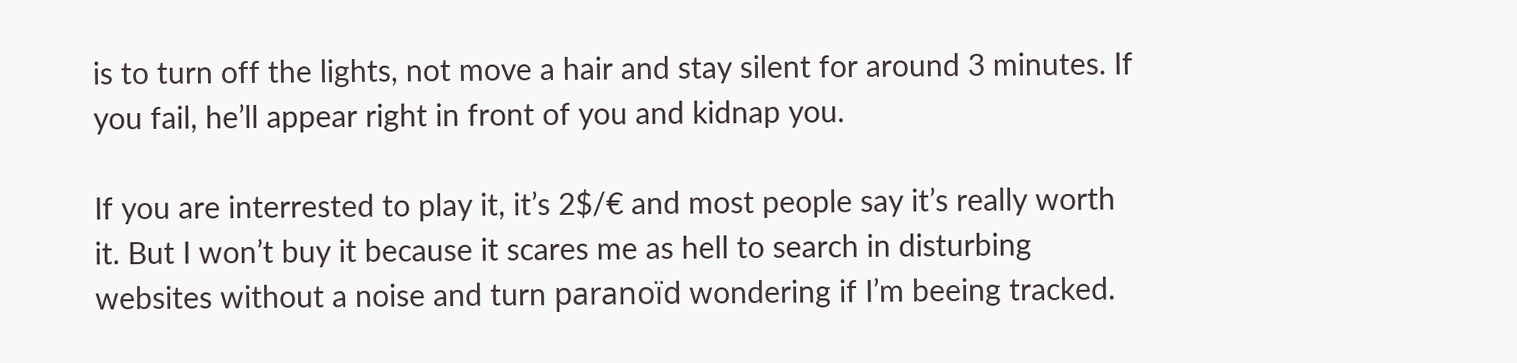is to turn off the lights, not move a hair and stay silent for around 3 minutes. If you fail, he’ll appear right in front of you and kidnap you.

If you are interrested to play it, it’s 2$/€ and most people say it’s really worth it. But I won’t buy it because it scares me as hell to search in disturbing websites without a noise and turn paranoïd wondering if I’m beeing tracked.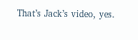That’s Jack’s video, yes.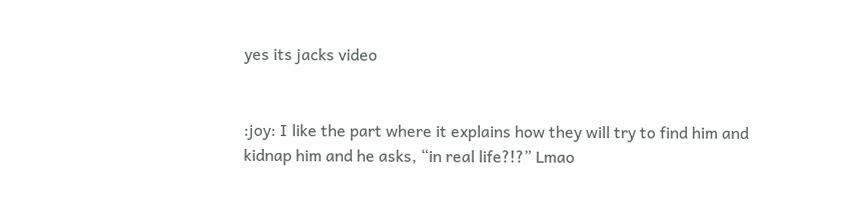yes its jacks video


:joy: I like the part where it explains how they will try to find him and kidnap him and he asks, “in real life?!?” Lmao